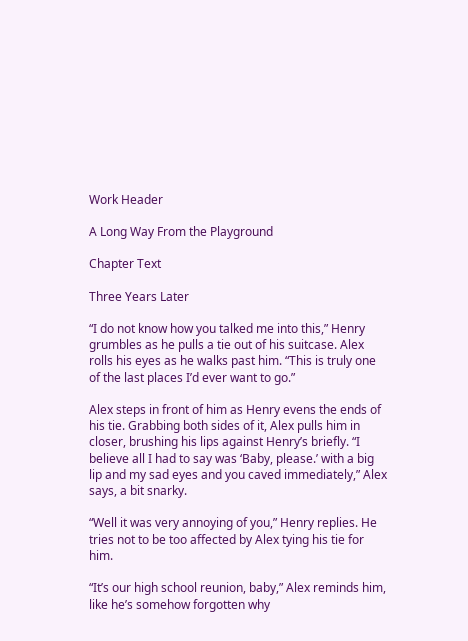Work Header

A Long Way From the Playground

Chapter Text

Three Years Later

“I do not know how you talked me into this,” Henry grumbles as he pulls a tie out of his suitcase. Alex rolls his eyes as he walks past him. “This is truly one of the last places I’d ever want to go.”

Alex steps in front of him as Henry evens the ends of his tie. Grabbing both sides of it, Alex pulls him in closer, brushing his lips against Henry’s briefly. “I believe all I had to say was ‘Baby, please.’ with a big lip and my sad eyes and you caved immediately,” Alex says, a bit snarky.

“Well it was very annoying of you,” Henry replies. He tries not to be too affected by Alex tying his tie for him.

“It’s our high school reunion, baby,” Alex reminds him, like he’s somehow forgotten why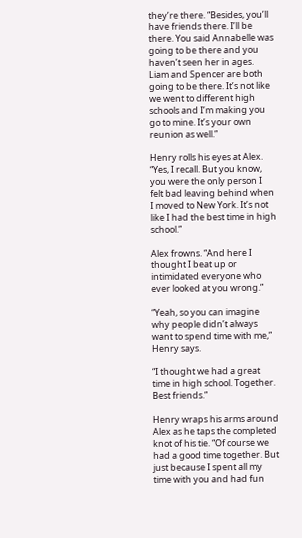they’re there. “Besides, you’ll have friends there. I’ll be there. You said Annabelle was going to be there and you haven’t seen her in ages. Liam and Spencer are both going to be there. It’s not like we went to different high schools and I’m making you go to mine. It’s your own reunion as well.”

Henry rolls his eyes at Alex. “Yes, I recall. But you know, you were the only person I felt bad leaving behind when I moved to New York. It’s not like I had the best time in high school.”

Alex frowns. “And here I thought I beat up or intimidated everyone who ever looked at you wrong.”

“Yeah, so you can imagine why people didn’t always want to spend time with me,” Henry says.

“I thought we had a great time in high school. Together. Best friends.”

Henry wraps his arms around Alex as he taps the completed knot of his tie. “Of course we had a good time together. But just because I spent all my time with you and had fun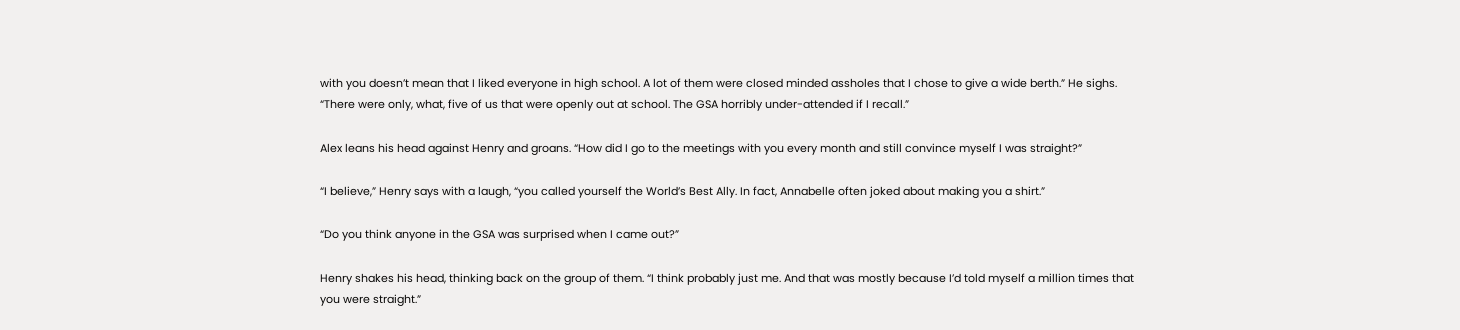with you doesn’t mean that I liked everyone in high school. A lot of them were closed minded assholes that I chose to give a wide berth.” He sighs. “There were only, what, five of us that were openly out at school. The GSA horribly under-attended if I recall.”

Alex leans his head against Henry and groans. “How did I go to the meetings with you every month and still convince myself I was straight?”

“I believe,” Henry says with a laugh, “you called yourself the World’s Best Ally. In fact, Annabelle often joked about making you a shirt.”

“Do you think anyone in the GSA was surprised when I came out?”

Henry shakes his head, thinking back on the group of them. “I think probably just me. And that was mostly because I’d told myself a million times that you were straight.”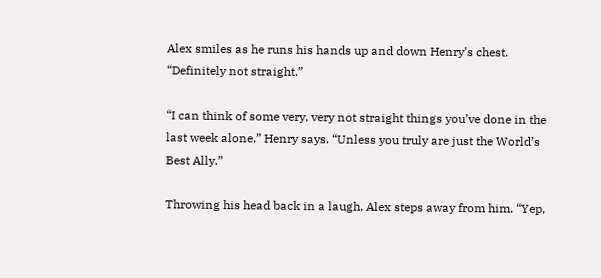Alex smiles as he runs his hands up and down Henry’s chest. “Definitely not straight.”

“I can think of some very, very not straight things you’ve done in the last week alone,” Henry says. “Unless you truly are just the World’s Best Ally.”

Throwing his head back in a laugh, Alex steps away from him. “Yep,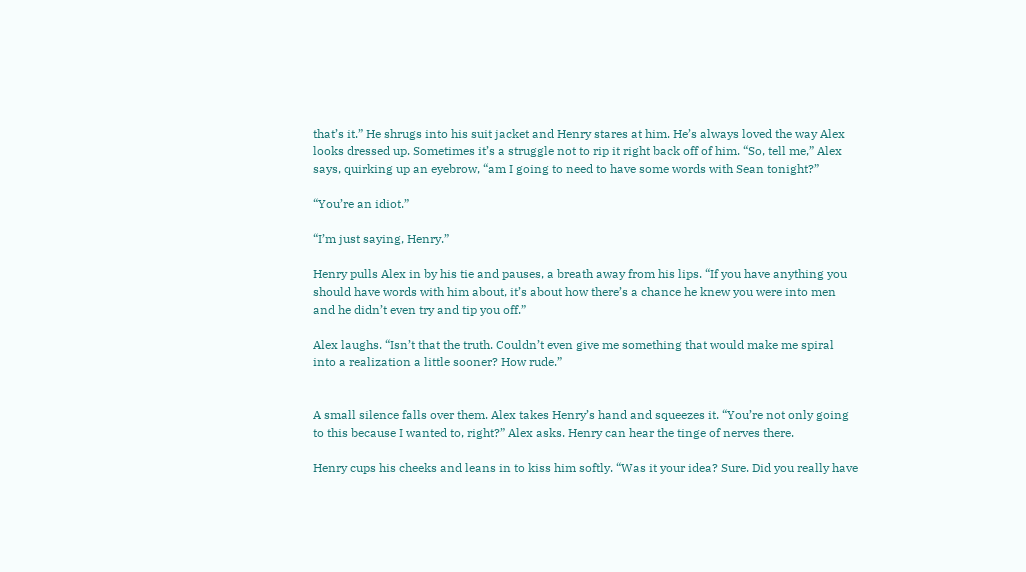that’s it.” He shrugs into his suit jacket and Henry stares at him. He’s always loved the way Alex looks dressed up. Sometimes it’s a struggle not to rip it right back off of him. “So, tell me,” Alex says, quirking up an eyebrow, “am I going to need to have some words with Sean tonight?”

“You’re an idiot.”

“I’m just saying, Henry.”

Henry pulls Alex in by his tie and pauses, a breath away from his lips. “If you have anything you should have words with him about, it’s about how there’s a chance he knew you were into men and he didn’t even try and tip you off.”

Alex laughs. “Isn’t that the truth. Couldn’t even give me something that would make me spiral into a realization a little sooner? How rude.”


A small silence falls over them. Alex takes Henry’s hand and squeezes it. “You’re not only going to this because I wanted to, right?” Alex asks. Henry can hear the tinge of nerves there.

Henry cups his cheeks and leans in to kiss him softly. “Was it your idea? Sure. Did you really have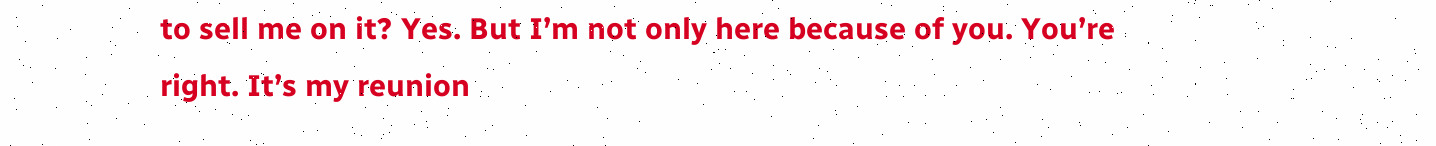to sell me on it? Yes. But I’m not only here because of you. You’re right. It’s my reunion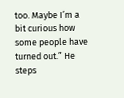too. Maybe I’m a bit curious how some people have turned out.” He steps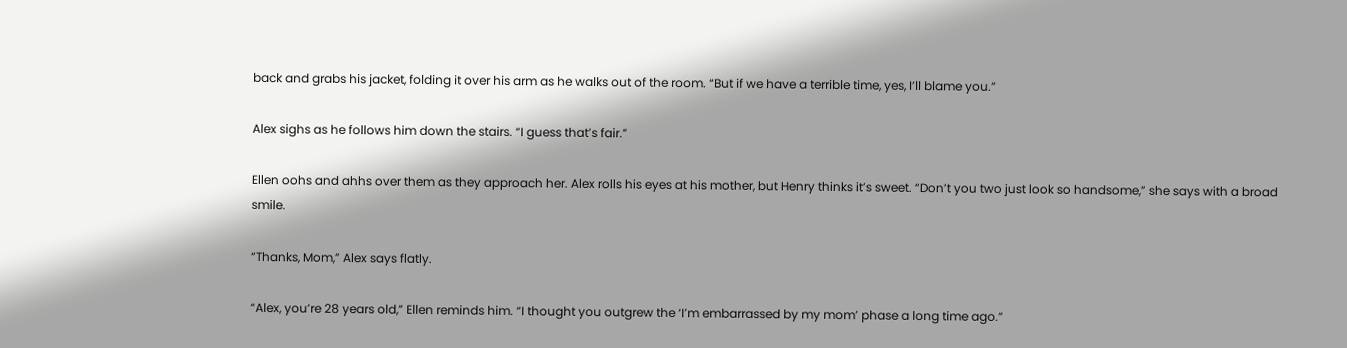back and grabs his jacket, folding it over his arm as he walks out of the room. “But if we have a terrible time, yes, I’ll blame you.”

Alex sighs as he follows him down the stairs. “I guess that’s fair.”

Ellen oohs and ahhs over them as they approach her. Alex rolls his eyes at his mother, but Henry thinks it’s sweet. “Don’t you two just look so handsome,” she says with a broad smile.

“Thanks, Mom,” Alex says flatly.

“Alex, you’re 28 years old,” Ellen reminds him. “I thought you outgrew the ‘I’m embarrassed by my mom’ phase a long time ago.”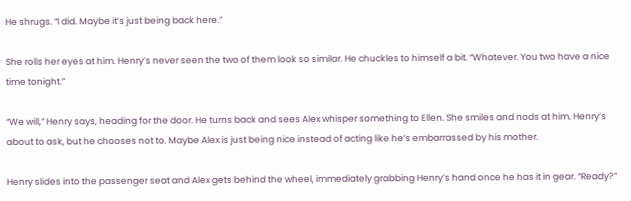He shrugs. “I did. Maybe it’s just being back here.”

She rolls her eyes at him. Henry’s never seen the two of them look so similar. He chuckles to himself a bit. “Whatever. You two have a nice time tonight.”

“We will,” Henry says, heading for the door. He turns back and sees Alex whisper something to Ellen. She smiles and nods at him. Henry’s about to ask, but he chooses not to. Maybe Alex is just being nice instead of acting like he’s embarrassed by his mother.

Henry slides into the passenger seat and Alex gets behind the wheel, immediately grabbing Henry’s hand once he has it in gear. “Ready?”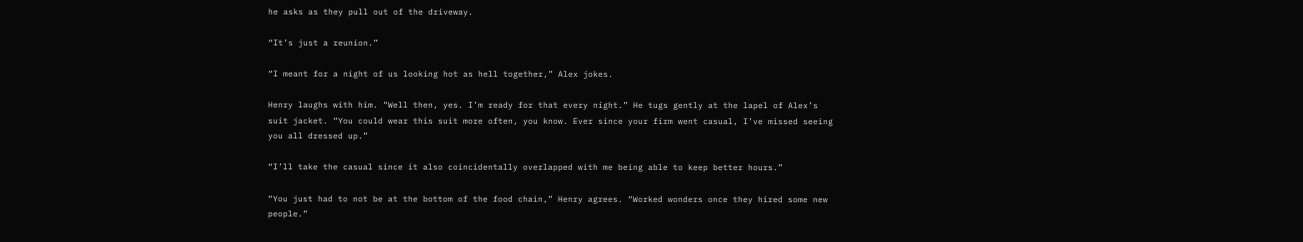he asks as they pull out of the driveway.

“It’s just a reunion.”

“I meant for a night of us looking hot as hell together,” Alex jokes.

Henry laughs with him. “Well then, yes. I’m ready for that every night.” He tugs gently at the lapel of Alex’s suit jacket. “You could wear this suit more often, you know. Ever since your firm went casual, I’ve missed seeing you all dressed up.”

“I’ll take the casual since it also coincidentally overlapped with me being able to keep better hours.”

“You just had to not be at the bottom of the food chain,” Henry agrees. “Worked wonders once they hired some new people.”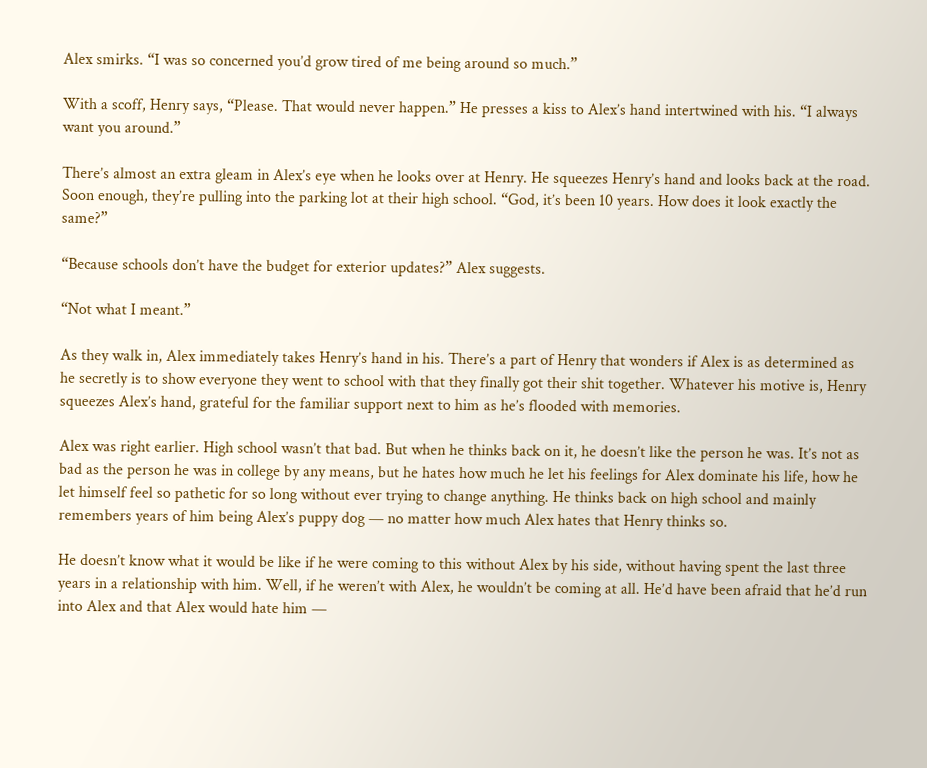Alex smirks. “I was so concerned you’d grow tired of me being around so much.”

With a scoff, Henry says, “Please. That would never happen.” He presses a kiss to Alex’s hand intertwined with his. “I always want you around.”

There’s almost an extra gleam in Alex’s eye when he looks over at Henry. He squeezes Henry’s hand and looks back at the road. Soon enough, they’re pulling into the parking lot at their high school. “God, it’s been 10 years. How does it look exactly the same?”

“Because schools don’t have the budget for exterior updates?” Alex suggests.

“Not what I meant.”

As they walk in, Alex immediately takes Henry’s hand in his. There’s a part of Henry that wonders if Alex is as determined as he secretly is to show everyone they went to school with that they finally got their shit together. Whatever his motive is, Henry squeezes Alex’s hand, grateful for the familiar support next to him as he’s flooded with memories.

Alex was right earlier. High school wasn’t that bad. But when he thinks back on it, he doesn’t like the person he was. It’s not as bad as the person he was in college by any means, but he hates how much he let his feelings for Alex dominate his life, how he let himself feel so pathetic for so long without ever trying to change anything. He thinks back on high school and mainly remembers years of him being Alex’s puppy dog — no matter how much Alex hates that Henry thinks so.

He doesn’t know what it would be like if he were coming to this without Alex by his side, without having spent the last three years in a relationship with him. Well, if he weren’t with Alex, he wouldn’t be coming at all. He’d have been afraid that he’d run into Alex and that Alex would hate him —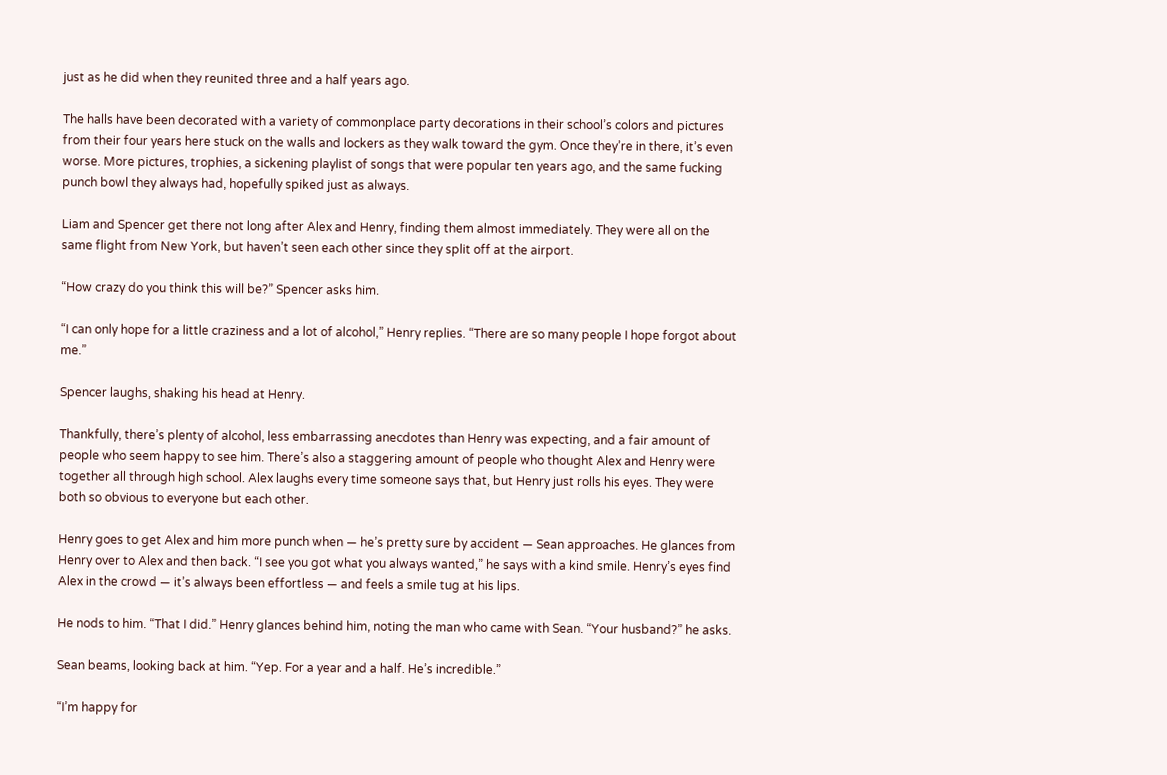just as he did when they reunited three and a half years ago.

The halls have been decorated with a variety of commonplace party decorations in their school’s colors and pictures from their four years here stuck on the walls and lockers as they walk toward the gym. Once they’re in there, it’s even worse. More pictures, trophies, a sickening playlist of songs that were popular ten years ago, and the same fucking punch bowl they always had, hopefully spiked just as always.

Liam and Spencer get there not long after Alex and Henry, finding them almost immediately. They were all on the same flight from New York, but haven’t seen each other since they split off at the airport.

“How crazy do you think this will be?” Spencer asks him.

“I can only hope for a little craziness and a lot of alcohol,” Henry replies. “There are so many people I hope forgot about me.”

Spencer laughs, shaking his head at Henry.

Thankfully, there’s plenty of alcohol, less embarrassing anecdotes than Henry was expecting, and a fair amount of people who seem happy to see him. There’s also a staggering amount of people who thought Alex and Henry were together all through high school. Alex laughs every time someone says that, but Henry just rolls his eyes. They were both so obvious to everyone but each other.

Henry goes to get Alex and him more punch when — he’s pretty sure by accident — Sean approaches. He glances from Henry over to Alex and then back. “I see you got what you always wanted,” he says with a kind smile. Henry’s eyes find Alex in the crowd — it’s always been effortless — and feels a smile tug at his lips.

He nods to him. “That I did.” Henry glances behind him, noting the man who came with Sean. “Your husband?” he asks.

Sean beams, looking back at him. “Yep. For a year and a half. He’s incredible.”

“I’m happy for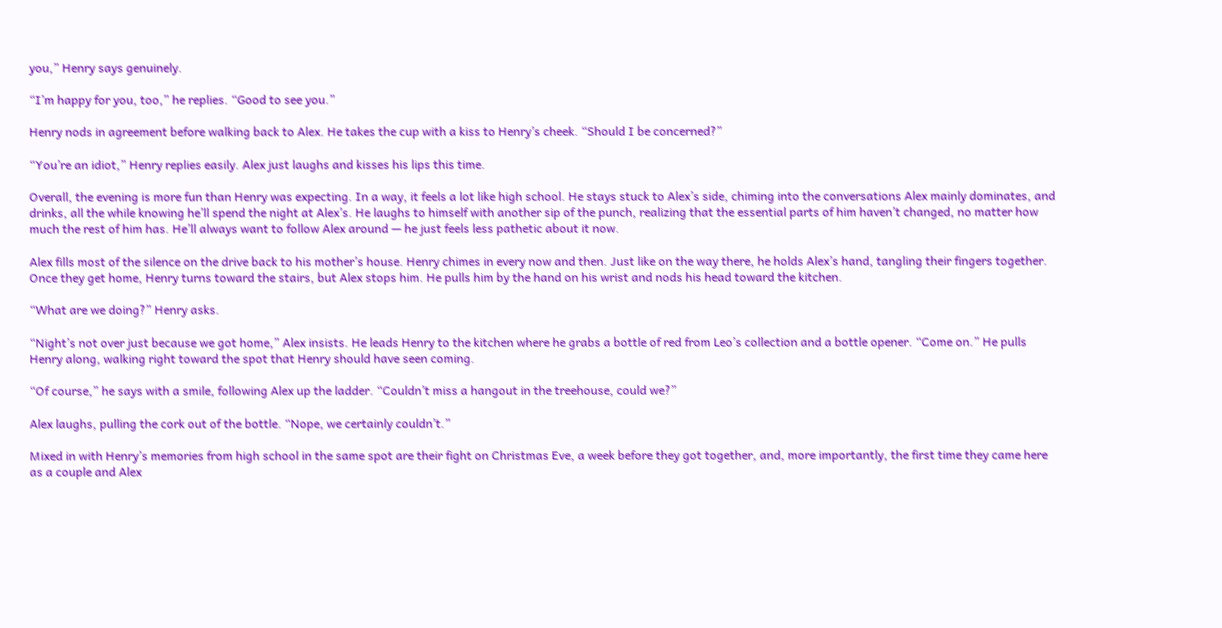you,” Henry says genuinely.

“I’m happy for you, too,” he replies. “Good to see you.”

Henry nods in agreement before walking back to Alex. He takes the cup with a kiss to Henry’s cheek. “Should I be concerned?”

“You’re an idiot,” Henry replies easily. Alex just laughs and kisses his lips this time.

Overall, the evening is more fun than Henry was expecting. In a way, it feels a lot like high school. He stays stuck to Alex’s side, chiming into the conversations Alex mainly dominates, and drinks, all the while knowing he’ll spend the night at Alex’s. He laughs to himself with another sip of the punch, realizing that the essential parts of him haven’t changed, no matter how much the rest of him has. He’ll always want to follow Alex around — he just feels less pathetic about it now.

Alex fills most of the silence on the drive back to his mother’s house. Henry chimes in every now and then. Just like on the way there, he holds Alex’s hand, tangling their fingers together. Once they get home, Henry turns toward the stairs, but Alex stops him. He pulls him by the hand on his wrist and nods his head toward the kitchen.

“What are we doing?” Henry asks.

“Night’s not over just because we got home,” Alex insists. He leads Henry to the kitchen where he grabs a bottle of red from Leo’s collection and a bottle opener. “Come on.” He pulls Henry along, walking right toward the spot that Henry should have seen coming.

“Of course,” he says with a smile, following Alex up the ladder. “Couldn’t miss a hangout in the treehouse, could we?”

Alex laughs, pulling the cork out of the bottle. “Nope, we certainly couldn’t.”

Mixed in with Henry’s memories from high school in the same spot are their fight on Christmas Eve, a week before they got together, and, more importantly, the first time they came here as a couple and Alex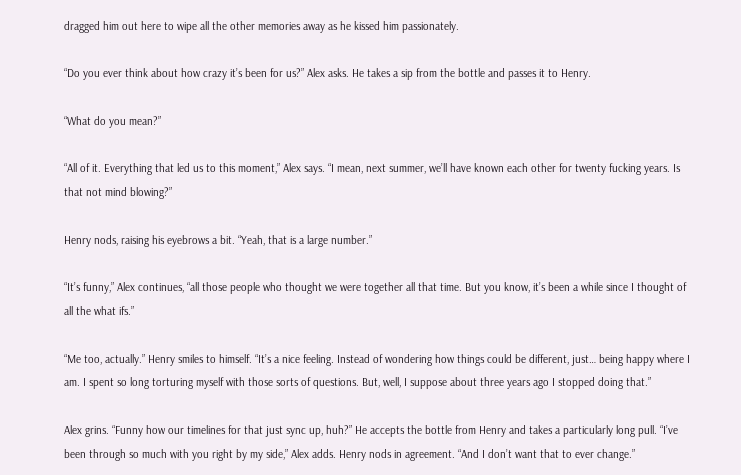dragged him out here to wipe all the other memories away as he kissed him passionately.

“Do you ever think about how crazy it’s been for us?” Alex asks. He takes a sip from the bottle and passes it to Henry.

“What do you mean?”

“All of it. Everything that led us to this moment,” Alex says. “I mean, next summer, we’ll have known each other for twenty fucking years. Is that not mind blowing?”

Henry nods, raising his eyebrows a bit. “Yeah, that is a large number.”

“It’s funny,” Alex continues, “all those people who thought we were together all that time. But you know, it’s been a while since I thought of all the what ifs.”

“Me too, actually.” Henry smiles to himself. “It’s a nice feeling. Instead of wondering how things could be different, just… being happy where I am. I spent so long torturing myself with those sorts of questions. But, well, I suppose about three years ago I stopped doing that.”

Alex grins. “Funny how our timelines for that just sync up, huh?” He accepts the bottle from Henry and takes a particularly long pull. “I’ve been through so much with you right by my side,” Alex adds. Henry nods in agreement. “And I don’t want that to ever change.”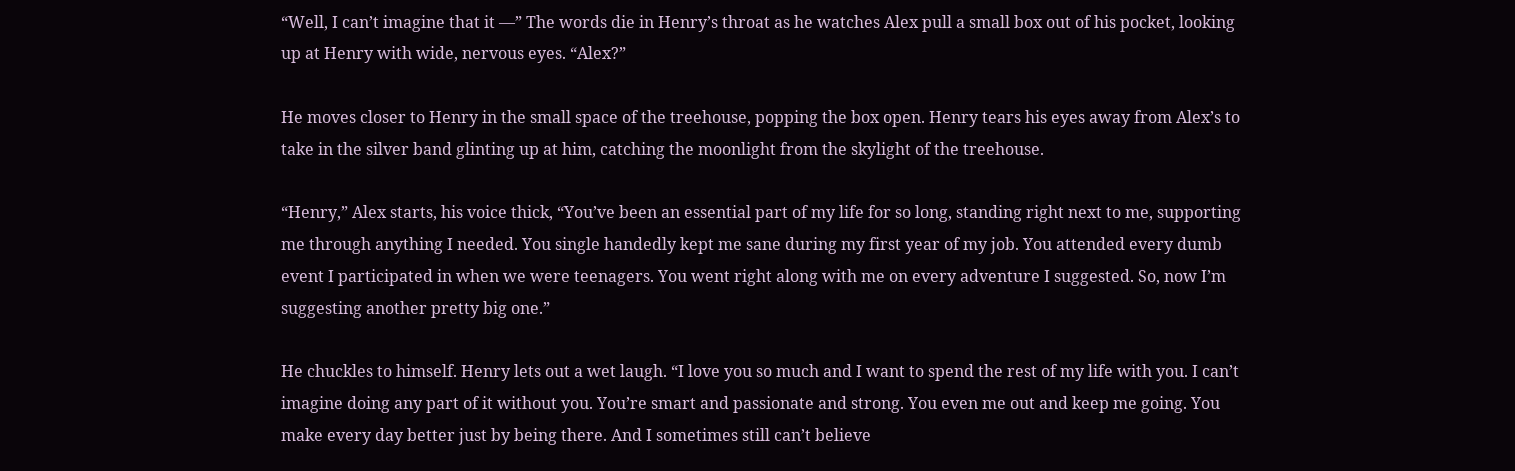“Well, I can’t imagine that it —” The words die in Henry’s throat as he watches Alex pull a small box out of his pocket, looking up at Henry with wide, nervous eyes. “Alex?”

He moves closer to Henry in the small space of the treehouse, popping the box open. Henry tears his eyes away from Alex’s to take in the silver band glinting up at him, catching the moonlight from the skylight of the treehouse.

“Henry,” Alex starts, his voice thick, “You’ve been an essential part of my life for so long, standing right next to me, supporting me through anything I needed. You single handedly kept me sane during my first year of my job. You attended every dumb event I participated in when we were teenagers. You went right along with me on every adventure I suggested. So, now I’m suggesting another pretty big one.”

He chuckles to himself. Henry lets out a wet laugh. “I love you so much and I want to spend the rest of my life with you. I can’t imagine doing any part of it without you. You’re smart and passionate and strong. You even me out and keep me going. You make every day better just by being there. And I sometimes still can’t believe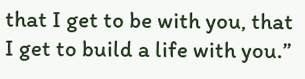that I get to be with you, that I get to build a life with you.”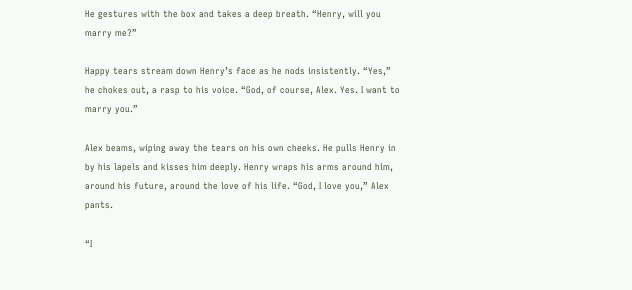He gestures with the box and takes a deep breath. “Henry, will you marry me?”

Happy tears stream down Henry’s face as he nods insistently. “Yes,” he chokes out, a rasp to his voice. “God, of course, Alex. Yes. I want to marry you.”

Alex beams, wiping away the tears on his own cheeks. He pulls Henry in by his lapels and kisses him deeply. Henry wraps his arms around him, around his future, around the love of his life. “God, I love you,” Alex pants.

“I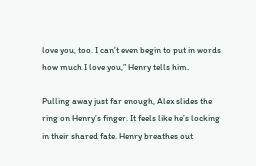love you, too. I can’t even begin to put in words how much I love you,” Henry tells him.

Pulling away just far enough, Alex slides the ring on Henry’s finger. It feels like he’s locking in their shared fate. Henry breathes out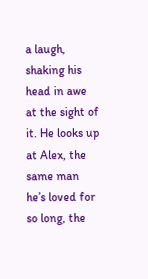a laugh, shaking his head in awe at the sight of it. He looks up at Alex, the same man he’s loved for so long, the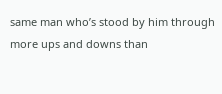same man who’s stood by him through more ups and downs than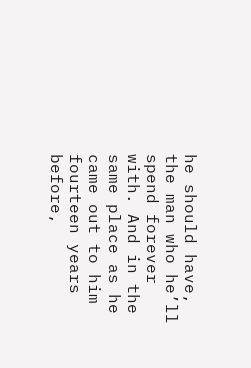he should have, the man who he’ll spend forever with. And in the same place as he came out to him fourteen years before,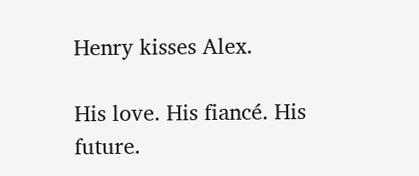Henry kisses Alex.

His love. His fiancé. His future.